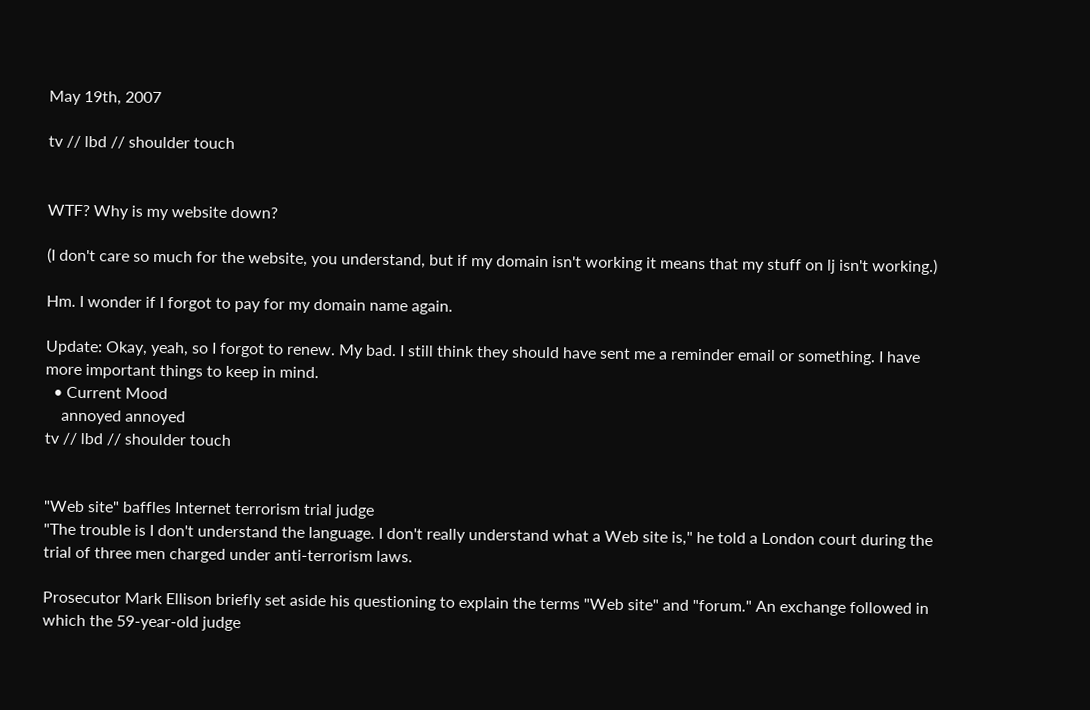May 19th, 2007

tv // lbd // shoulder touch


WTF? Why is my website down?

(I don't care so much for the website, you understand, but if my domain isn't working it means that my stuff on lj isn't working.)

Hm. I wonder if I forgot to pay for my domain name again.

Update: Okay, yeah, so I forgot to renew. My bad. I still think they should have sent me a reminder email or something. I have more important things to keep in mind.
  • Current Mood
    annoyed annoyed
tv // lbd // shoulder touch


"Web site" baffles Internet terrorism trial judge
"The trouble is I don't understand the language. I don't really understand what a Web site is," he told a London court during the trial of three men charged under anti-terrorism laws.

Prosecutor Mark Ellison briefly set aside his questioning to explain the terms "Web site" and "forum." An exchange followed in which the 59-year-old judge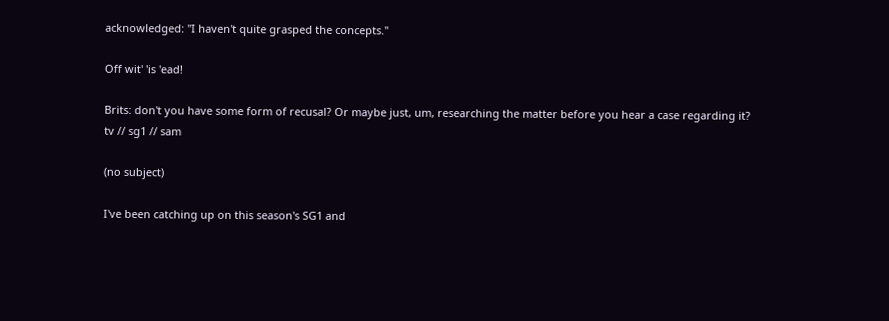acknowledged: "I haven't quite grasped the concepts."

Off wit' 'is 'ead!

Brits: don't you have some form of recusal? Or maybe just, um, researching the matter before you hear a case regarding it?
tv // sg1 // sam

(no subject)

I've been catching up on this season's SG1 and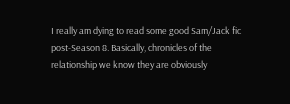I really am dying to read some good Sam/Jack fic post-Season 8. Basically, chronicles of the relationship we know they are obviously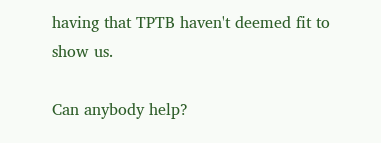having that TPTB haven't deemed fit to show us.

Can anybody help?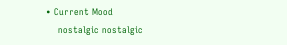• Current Mood
    nostalgic nostalgic